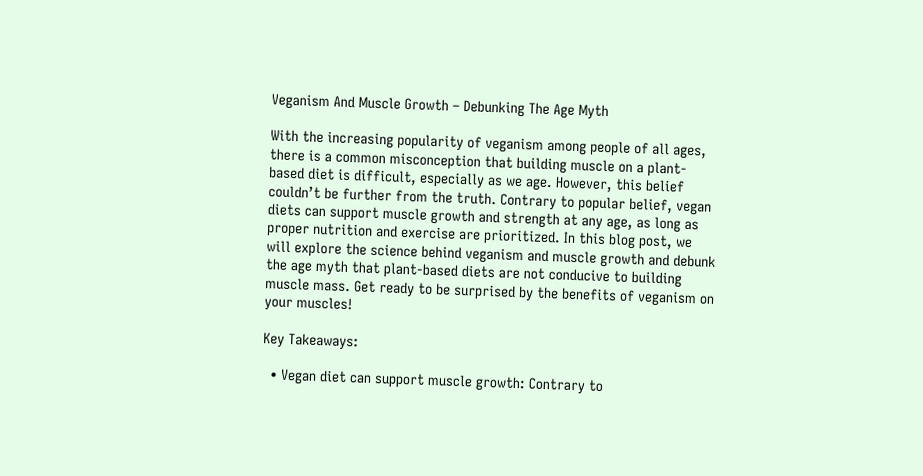Veganism And Muscle Growth – Debunking The Age Myth

With the increasing popularity of veganism among people of all ages, there is a common misconception that building muscle on a plant-based diet is difficult, especially as we age. However, this belief couldn’t be further from the truth. Contrary to popular belief, vegan diets can support muscle growth and strength at any age, as long as proper nutrition and exercise are prioritized. In this blog post, we will explore the science behind veganism and muscle growth and debunk the age myth that plant-based diets are not conducive to building muscle mass. Get ready to be surprised by the benefits of veganism on your muscles!

Key Takeaways:

  • Vegan diet can support muscle growth: Contrary to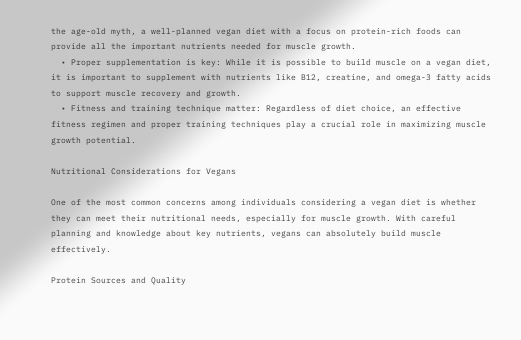the age-old myth, a well-planned vegan diet with a focus on protein-rich foods can provide all the important nutrients needed for muscle growth.
  • Proper supplementation is key: While it is possible to build muscle on a vegan diet, it is important to supplement with nutrients like B12, creatine, and omega-3 fatty acids to support muscle recovery and growth.
  • Fitness and training technique matter: Regardless of diet choice, an effective fitness regimen and proper training techniques play a crucial role in maximizing muscle growth potential.

Nutritional Considerations for Vegans

One of the most common concerns among individuals considering a vegan diet is whether they can meet their nutritional needs, especially for muscle growth. With careful planning and knowledge about key nutrients, vegans can absolutely build muscle effectively.

Protein Sources and Quality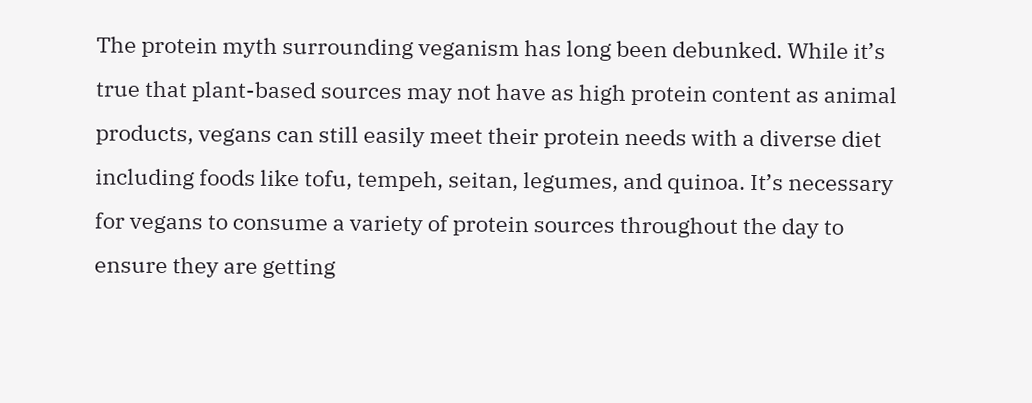The protein myth surrounding veganism has long been debunked. While it’s true that plant-based sources may not have as high protein content as animal products, vegans can still easily meet their protein needs with a diverse diet including foods like tofu, tempeh, seitan, legumes, and quinoa. It’s necessary for vegans to consume a variety of protein sources throughout the day to ensure they are getting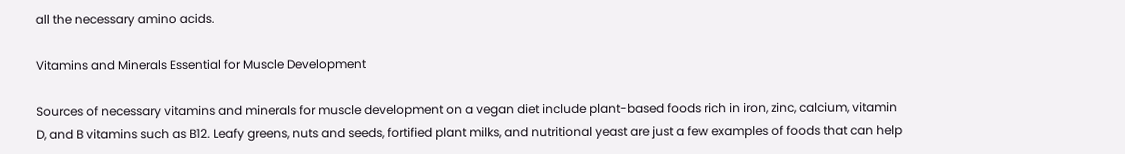all the necessary amino acids.

Vitamins and Minerals Essential for Muscle Development

Sources of necessary vitamins and minerals for muscle development on a vegan diet include plant-based foods rich in iron, zinc, calcium, vitamin D, and B vitamins such as B12. Leafy greens, nuts and seeds, fortified plant milks, and nutritional yeast are just a few examples of foods that can help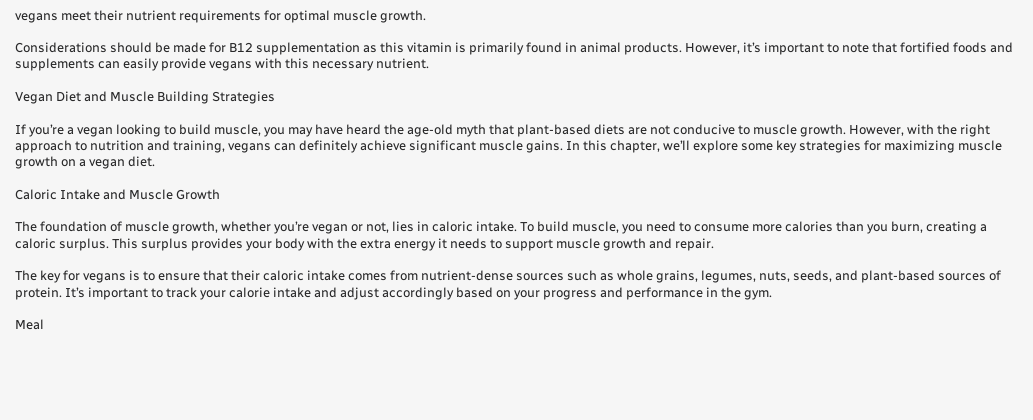vegans meet their nutrient requirements for optimal muscle growth.

Considerations should be made for B12 supplementation as this vitamin is primarily found in animal products. However, it’s important to note that fortified foods and supplements can easily provide vegans with this necessary nutrient.

Vegan Diet and Muscle Building Strategies

If you’re a vegan looking to build muscle, you may have heard the age-old myth that plant-based diets are not conducive to muscle growth. However, with the right approach to nutrition and training, vegans can definitely achieve significant muscle gains. In this chapter, we’ll explore some key strategies for maximizing muscle growth on a vegan diet.

Caloric Intake and Muscle Growth

The foundation of muscle growth, whether you’re vegan or not, lies in caloric intake. To build muscle, you need to consume more calories than you burn, creating a caloric surplus. This surplus provides your body with the extra energy it needs to support muscle growth and repair.

The key for vegans is to ensure that their caloric intake comes from nutrient-dense sources such as whole grains, legumes, nuts, seeds, and plant-based sources of protein. It’s important to track your calorie intake and adjust accordingly based on your progress and performance in the gym.

Meal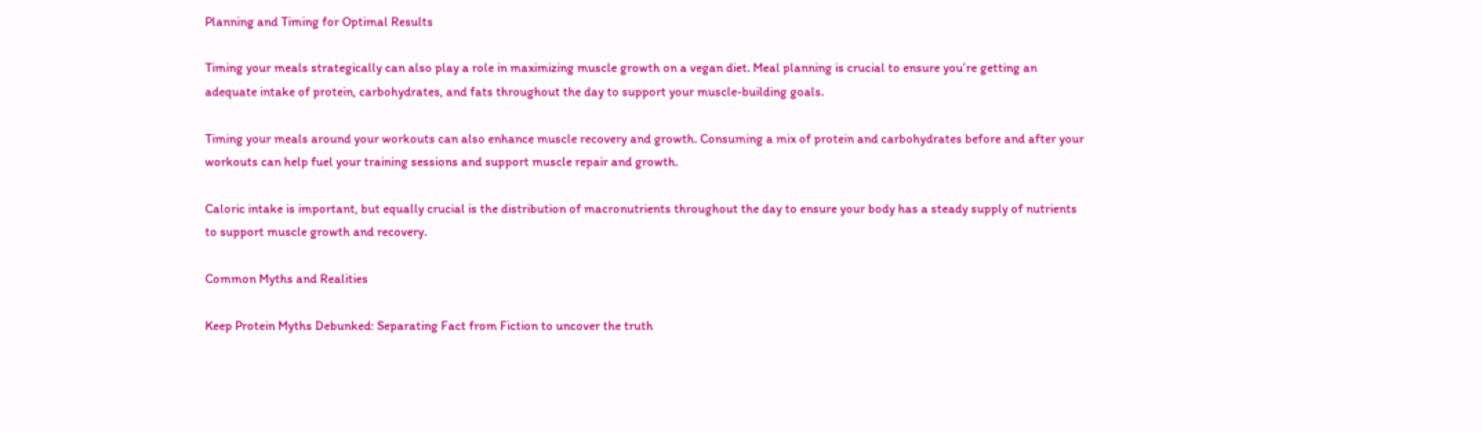Planning and Timing for Optimal Results

Timing your meals strategically can also play a role in maximizing muscle growth on a vegan diet. Meal planning is crucial to ensure you’re getting an adequate intake of protein, carbohydrates, and fats throughout the day to support your muscle-building goals.

Timing your meals around your workouts can also enhance muscle recovery and growth. Consuming a mix of protein and carbohydrates before and after your workouts can help fuel your training sessions and support muscle repair and growth.

Caloric intake is important, but equally crucial is the distribution of macronutrients throughout the day to ensure your body has a steady supply of nutrients to support muscle growth and recovery.

Common Myths and Realities

Keep Protein Myths Debunked: Separating Fact from Fiction to uncover the truth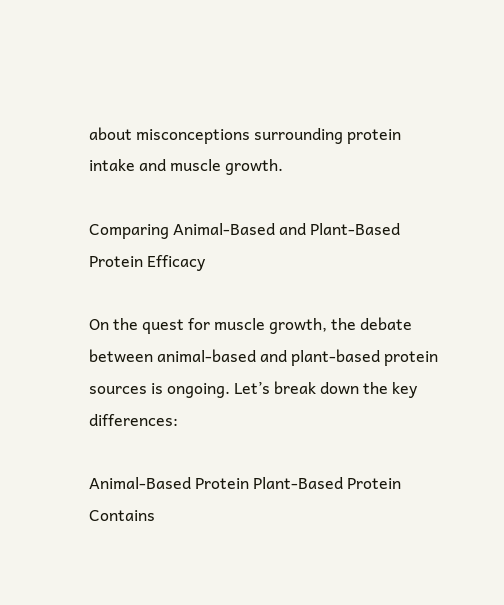about misconceptions surrounding protein intake and muscle growth.

Comparing Animal-Based and Plant-Based Protein Efficacy

On the quest for muscle growth, the debate between animal-based and plant-based protein sources is ongoing. Let’s break down the key differences:

Animal-Based Protein Plant-Based Protein
Contains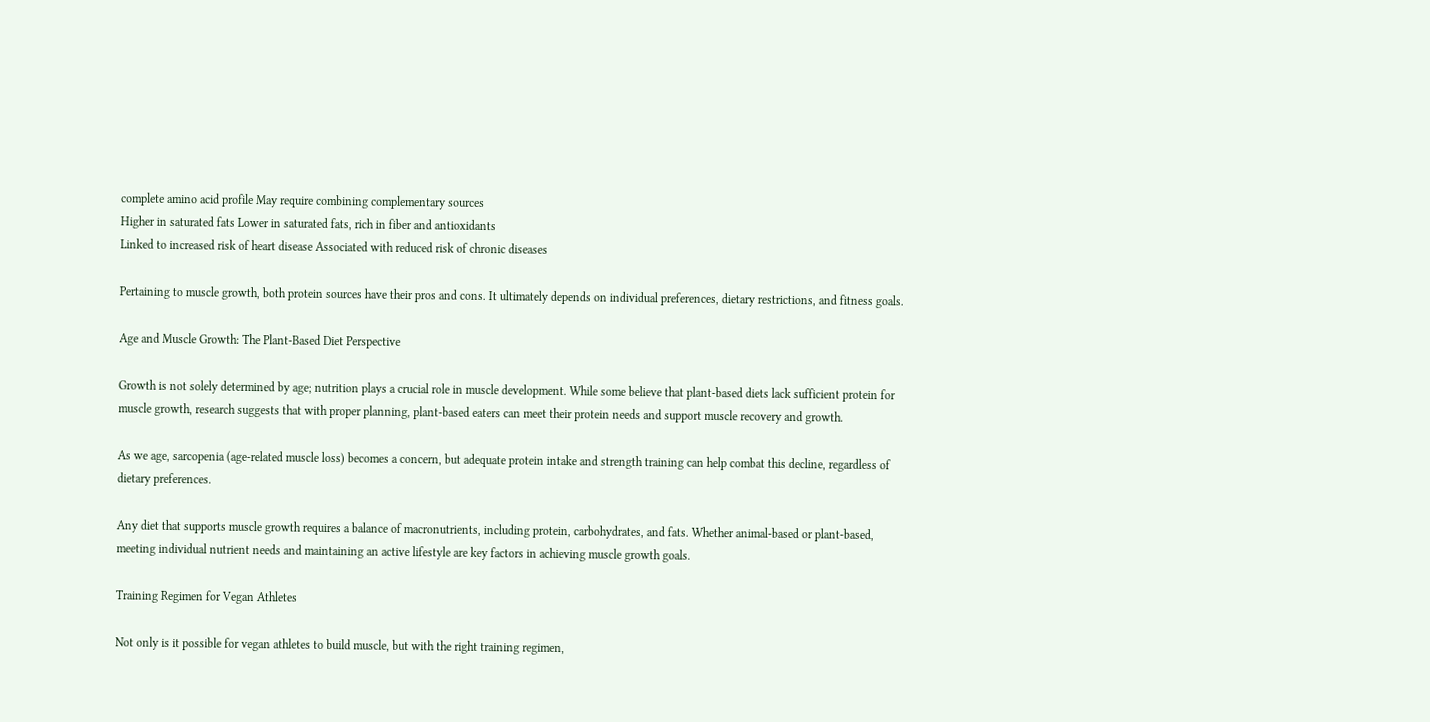complete amino acid profile May require combining complementary sources
Higher in saturated fats Lower in saturated fats, rich in fiber and antioxidants
Linked to increased risk of heart disease Associated with reduced risk of chronic diseases

Pertaining to muscle growth, both protein sources have their pros and cons. It ultimately depends on individual preferences, dietary restrictions, and fitness goals.

Age and Muscle Growth: The Plant-Based Diet Perspective

Growth is not solely determined by age; nutrition plays a crucial role in muscle development. While some believe that plant-based diets lack sufficient protein for muscle growth, research suggests that with proper planning, plant-based eaters can meet their protein needs and support muscle recovery and growth.

As we age, sarcopenia (age-related muscle loss) becomes a concern, but adequate protein intake and strength training can help combat this decline, regardless of dietary preferences.

Any diet that supports muscle growth requires a balance of macronutrients, including protein, carbohydrates, and fats. Whether animal-based or plant-based, meeting individual nutrient needs and maintaining an active lifestyle are key factors in achieving muscle growth goals.

Training Regimen for Vegan Athletes

Not only is it possible for vegan athletes to build muscle, but with the right training regimen,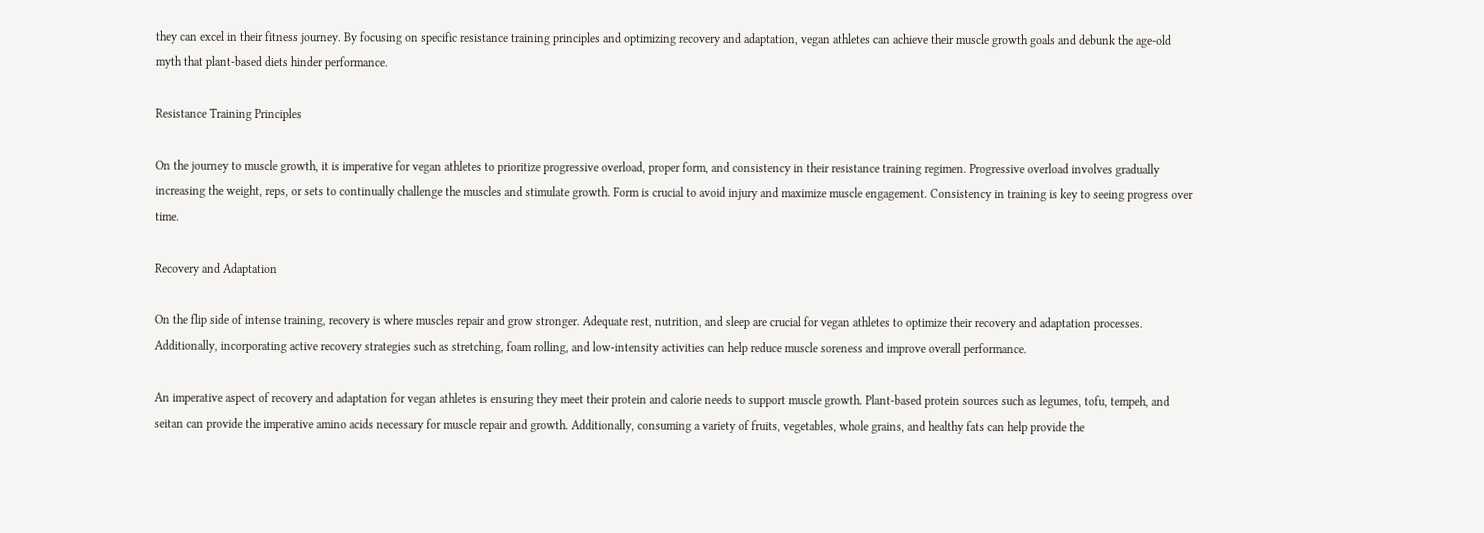they can excel in their fitness journey. By focusing on specific resistance training principles and optimizing recovery and adaptation, vegan athletes can achieve their muscle growth goals and debunk the age-old myth that plant-based diets hinder performance.

Resistance Training Principles

On the journey to muscle growth, it is imperative for vegan athletes to prioritize progressive overload, proper form, and consistency in their resistance training regimen. Progressive overload involves gradually increasing the weight, reps, or sets to continually challenge the muscles and stimulate growth. Form is crucial to avoid injury and maximize muscle engagement. Consistency in training is key to seeing progress over time.

Recovery and Adaptation

On the flip side of intense training, recovery is where muscles repair and grow stronger. Adequate rest, nutrition, and sleep are crucial for vegan athletes to optimize their recovery and adaptation processes. Additionally, incorporating active recovery strategies such as stretching, foam rolling, and low-intensity activities can help reduce muscle soreness and improve overall performance.

An imperative aspect of recovery and adaptation for vegan athletes is ensuring they meet their protein and calorie needs to support muscle growth. Plant-based protein sources such as legumes, tofu, tempeh, and seitan can provide the imperative amino acids necessary for muscle repair and growth. Additionally, consuming a variety of fruits, vegetables, whole grains, and healthy fats can help provide the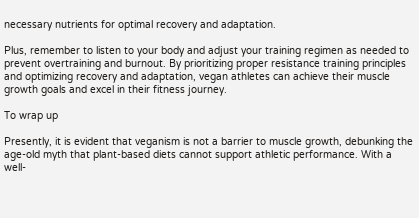necessary nutrients for optimal recovery and adaptation.

Plus, remember to listen to your body and adjust your training regimen as needed to prevent overtraining and burnout. By prioritizing proper resistance training principles and optimizing recovery and adaptation, vegan athletes can achieve their muscle growth goals and excel in their fitness journey.

To wrap up

Presently, it is evident that veganism is not a barrier to muscle growth, debunking the age-old myth that plant-based diets cannot support athletic performance. With a well-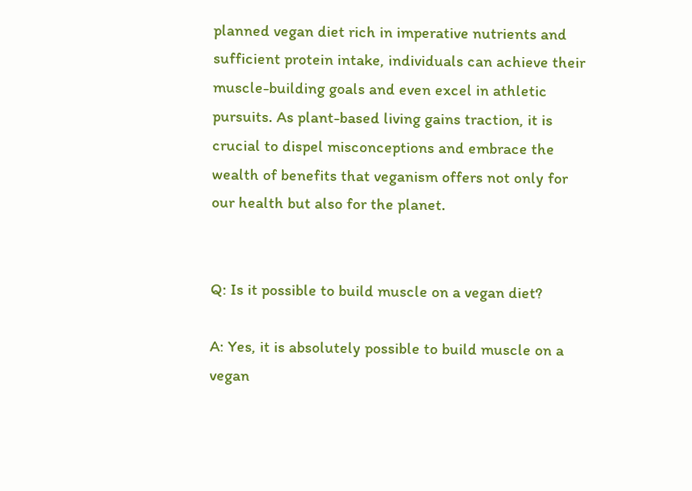planned vegan diet rich in imperative nutrients and sufficient protein intake, individuals can achieve their muscle-building goals and even excel in athletic pursuits. As plant-based living gains traction, it is crucial to dispel misconceptions and embrace the wealth of benefits that veganism offers not only for our health but also for the planet.


Q: Is it possible to build muscle on a vegan diet?

A: Yes, it is absolutely possible to build muscle on a vegan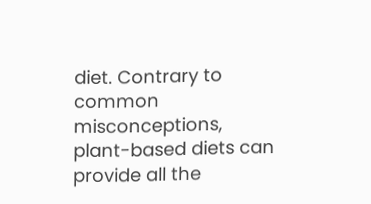diet. Contrary to common misconceptions, plant-based diets can provide all the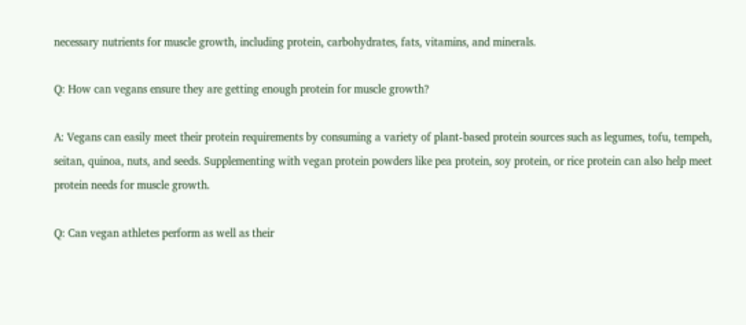necessary nutrients for muscle growth, including protein, carbohydrates, fats, vitamins, and minerals.

Q: How can vegans ensure they are getting enough protein for muscle growth?

A: Vegans can easily meet their protein requirements by consuming a variety of plant-based protein sources such as legumes, tofu, tempeh, seitan, quinoa, nuts, and seeds. Supplementing with vegan protein powders like pea protein, soy protein, or rice protein can also help meet protein needs for muscle growth.

Q: Can vegan athletes perform as well as their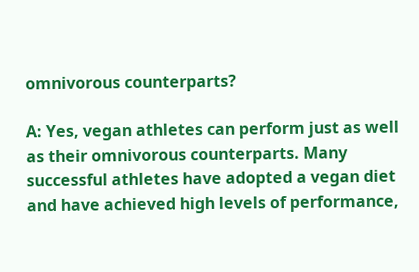omnivorous counterparts?

A: Yes, vegan athletes can perform just as well as their omnivorous counterparts. Many successful athletes have adopted a vegan diet and have achieved high levels of performance,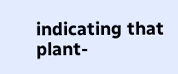indicating that plant-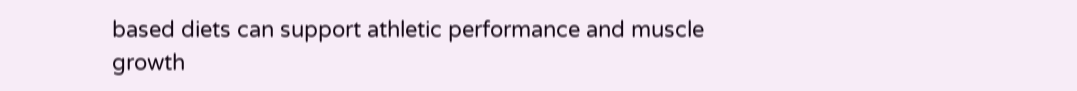based diets can support athletic performance and muscle growth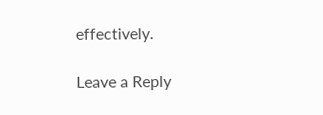effectively.

Leave a Reply